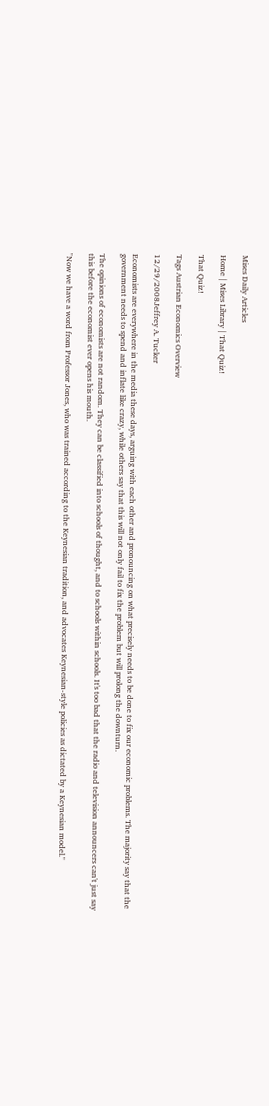Mises Daily Articles

Home | Mises Library | That Quiz!

That Quiz!

Tags Austrian Economics Overview

12/29/2008Jeffrey A. Tucker

Economists are everywhere in the media these days, arguing with each other and pronouncing on what precisely needs to be done to fix our economic problems. The majority say that the government needs to spend and inflate like crazy, while others say that this will not only fail to fix the problem but will prolong the downturn.

The opinions of economists are not random. They can be classified into schools of thought, and to schools within schools. It's too bad that the radio and television announcers can't just say this before the economist ever opens his mouth.

"Now we have a word from Professor Jones, who was trained according to the Keynesian tradition, and advocates Keynesian-style policies as dictated by a Keynesian model."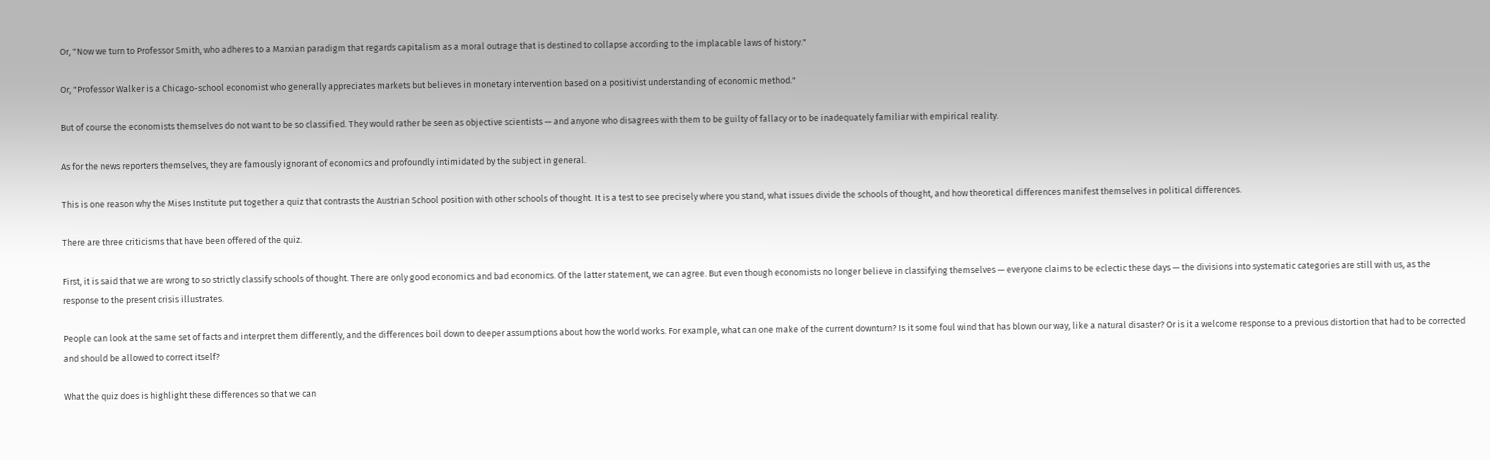Or, "Now we turn to Professor Smith, who adheres to a Marxian paradigm that regards capitalism as a moral outrage that is destined to collapse according to the implacable laws of history."

Or, "Professor Walker is a Chicago-school economist who generally appreciates markets but believes in monetary intervention based on a positivist understanding of economic method."

But of course the economists themselves do not want to be so classified. They would rather be seen as objective scientists — and anyone who disagrees with them to be guilty of fallacy or to be inadequately familiar with empirical reality.

As for the news reporters themselves, they are famously ignorant of economics and profoundly intimidated by the subject in general.

This is one reason why the Mises Institute put together a quiz that contrasts the Austrian School position with other schools of thought. It is a test to see precisely where you stand, what issues divide the schools of thought, and how theoretical differences manifest themselves in political differences.

There are three criticisms that have been offered of the quiz.

First, it is said that we are wrong to so strictly classify schools of thought. There are only good economics and bad economics. Of the latter statement, we can agree. But even though economists no longer believe in classifying themselves — everyone claims to be eclectic these days — the divisions into systematic categories are still with us, as the response to the present crisis illustrates.

People can look at the same set of facts and interpret them differently, and the differences boil down to deeper assumptions about how the world works. For example, what can one make of the current downturn? Is it some foul wind that has blown our way, like a natural disaster? Or is it a welcome response to a previous distortion that had to be corrected and should be allowed to correct itself?

What the quiz does is highlight these differences so that we can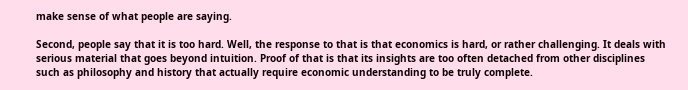make sense of what people are saying.

Second, people say that it is too hard. Well, the response to that is that economics is hard, or rather challenging. It deals with serious material that goes beyond intuition. Proof of that is that its insights are too often detached from other disciplines such as philosophy and history that actually require economic understanding to be truly complete.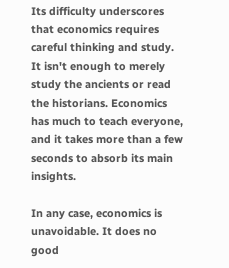Its difficulty underscores that economics requires careful thinking and study. It isn't enough to merely study the ancients or read the historians. Economics has much to teach everyone, and it takes more than a few seconds to absorb its main insights.

In any case, economics is unavoidable. It does no good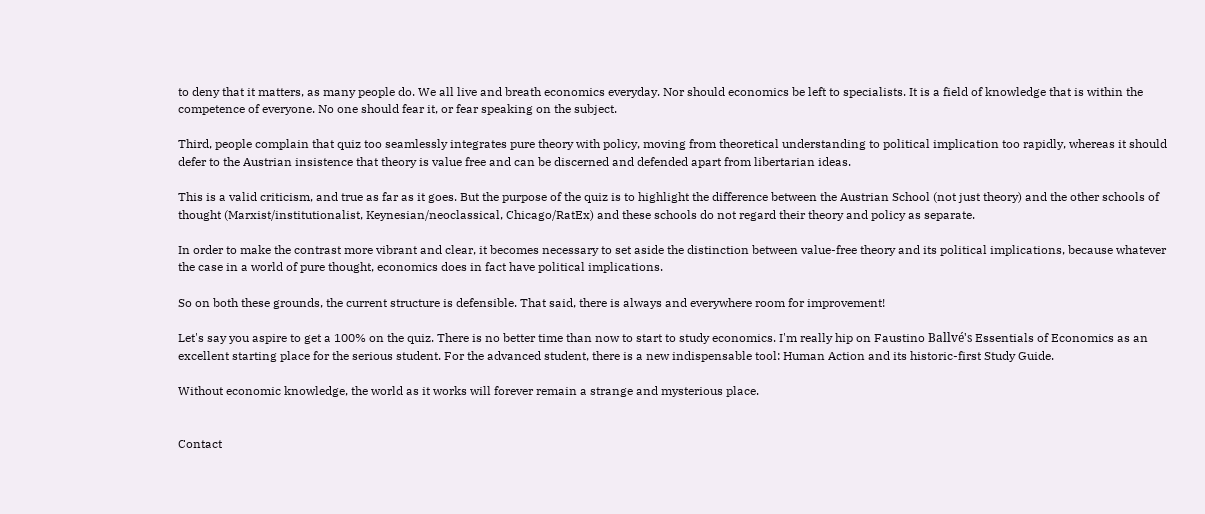to deny that it matters, as many people do. We all live and breath economics everyday. Nor should economics be left to specialists. It is a field of knowledge that is within the competence of everyone. No one should fear it, or fear speaking on the subject.

Third, people complain that quiz too seamlessly integrates pure theory with policy, moving from theoretical understanding to political implication too rapidly, whereas it should defer to the Austrian insistence that theory is value free and can be discerned and defended apart from libertarian ideas.

This is a valid criticism, and true as far as it goes. But the purpose of the quiz is to highlight the difference between the Austrian School (not just theory) and the other schools of thought (Marxist/institutionalist, Keynesian/neoclassical, Chicago/RatEx) and these schools do not regard their theory and policy as separate.

In order to make the contrast more vibrant and clear, it becomes necessary to set aside the distinction between value-free theory and its political implications, because whatever the case in a world of pure thought, economics does in fact have political implications.

So on both these grounds, the current structure is defensible. That said, there is always and everywhere room for improvement!

Let's say you aspire to get a 100% on the quiz. There is no better time than now to start to study economics. I'm really hip on Faustino Ballvé's Essentials of Economics as an excellent starting place for the serious student. For the advanced student, there is a new indispensable tool: Human Action and its historic-first Study Guide.

Without economic knowledge, the world as it works will forever remain a strange and mysterious place.


Contact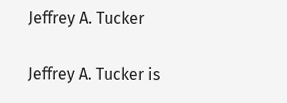Jeffrey A. Tucker

Jeffrey A. Tucker is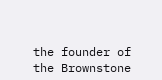the founder of the Brownstone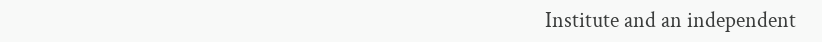Institute and an independent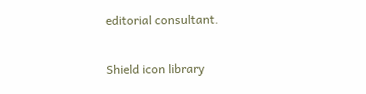editorial consultant.

Shield icon library